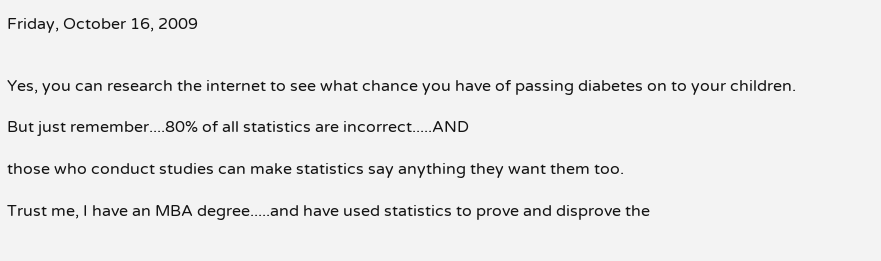Friday, October 16, 2009


Yes, you can research the internet to see what chance you have of passing diabetes on to your children.

But just remember....80% of all statistics are incorrect.....AND

those who conduct studies can make statistics say anything they want them too.

Trust me, I have an MBA degree.....and have used statistics to prove and disprove the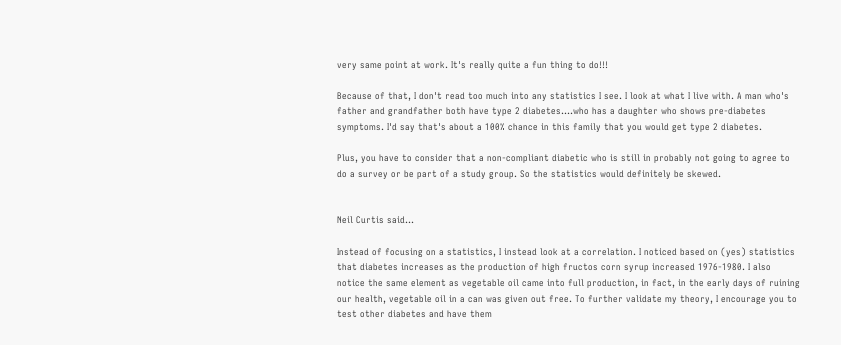very same point at work. It's really quite a fun thing to do!!!

Because of that, I don't read too much into any statistics I see. I look at what I live with. A man who's father and grandfather both have type 2 diabetes....who has a daughter who shows pre-diabetes symptoms. I'd say that's about a 100% chance in this family that you would get type 2 diabetes.

Plus, you have to consider that a non-compliant diabetic who is still in probably not going to agree to do a survey or be part of a study group. So the statistics would definitely be skewed.


Neil Curtis said...

Instead of focusing on a statistics, I instead look at a correlation. I noticed based on (yes) statistics that diabetes increases as the production of high fructos corn syrup increased 1976-1980. I also notice the same element as vegetable oil came into full production, in fact, in the early days of ruining our health, vegetable oil in a can was given out free. To further validate my theory, I encourage you to test other diabetes and have them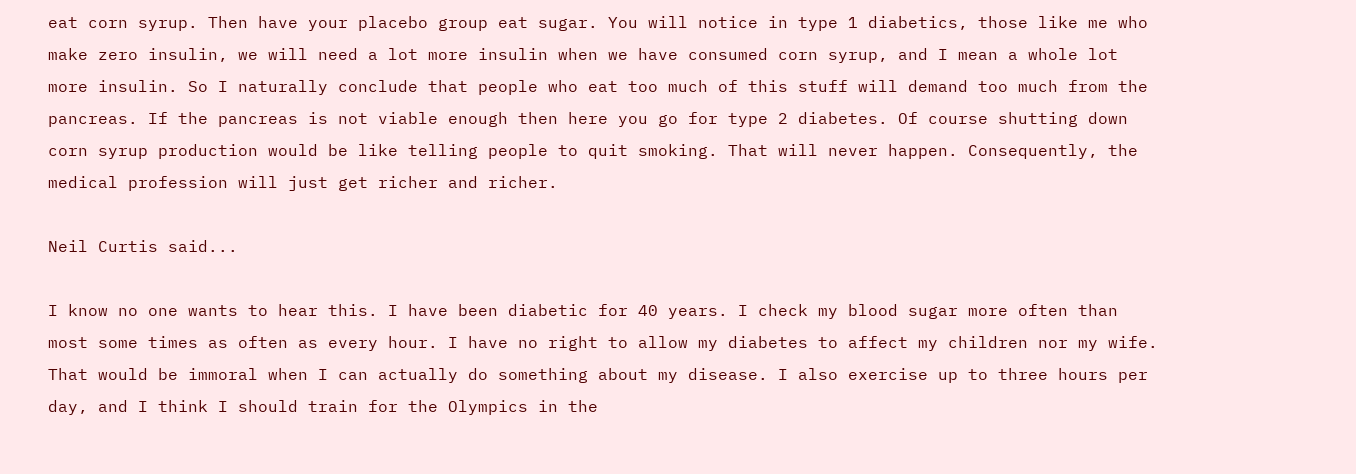eat corn syrup. Then have your placebo group eat sugar. You will notice in type 1 diabetics, those like me who make zero insulin, we will need a lot more insulin when we have consumed corn syrup, and I mean a whole lot more insulin. So I naturally conclude that people who eat too much of this stuff will demand too much from the pancreas. If the pancreas is not viable enough then here you go for type 2 diabetes. Of course shutting down corn syrup production would be like telling people to quit smoking. That will never happen. Consequently, the medical profession will just get richer and richer.

Neil Curtis said...

I know no one wants to hear this. I have been diabetic for 40 years. I check my blood sugar more often than most some times as often as every hour. I have no right to allow my diabetes to affect my children nor my wife. That would be immoral when I can actually do something about my disease. I also exercise up to three hours per day, and I think I should train for the Olympics in the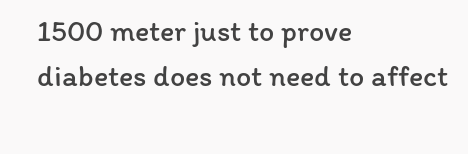1500 meter just to prove diabetes does not need to affect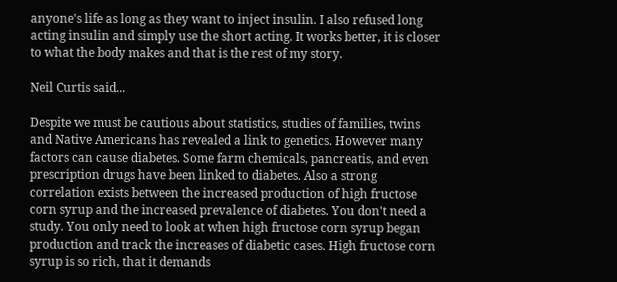anyone's life as long as they want to inject insulin. I also refused long acting insulin and simply use the short acting. It works better, it is closer to what the body makes and that is the rest of my story.

Neil Curtis said...

Despite we must be cautious about statistics, studies of families, twins and Native Americans has revealed a link to genetics. However many factors can cause diabetes. Some farm chemicals, pancreatis, and even prescription drugs have been linked to diabetes. Also a strong correlation exists between the increased production of high fructose corn syrup and the increased prevalence of diabetes. You don't need a study. You only need to look at when high fructose corn syrup began production and track the increases of diabetic cases. High fructose corn syrup is so rich, that it demands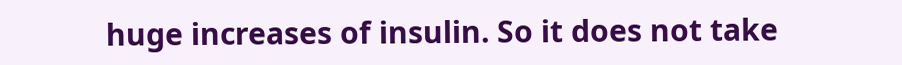huge increases of insulin. So it does not take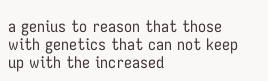a genius to reason that those with genetics that can not keep up with the increased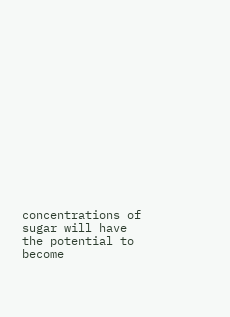concentrations of sugar will have the potential to become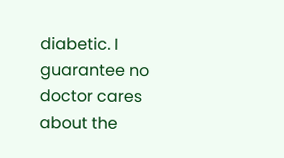diabetic. I guarantee no doctor cares about the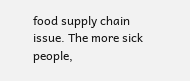food supply chain issue. The more sick people,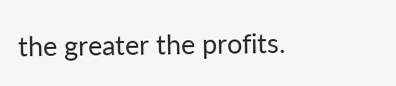the greater the profits.